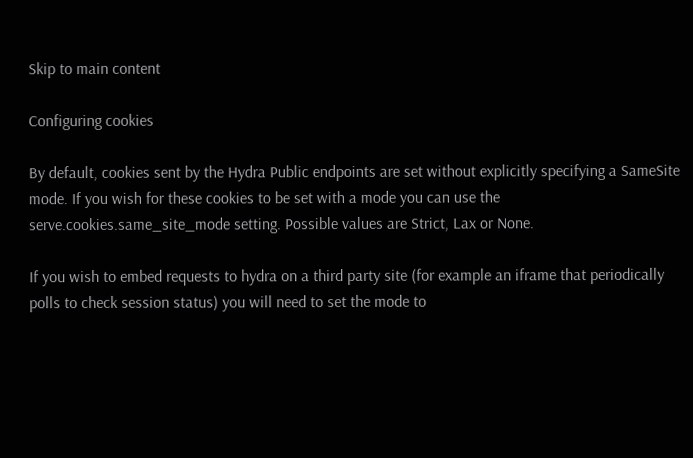Skip to main content

Configuring cookies

By default, cookies sent by the Hydra Public endpoints are set without explicitly specifying a SameSite mode. If you wish for these cookies to be set with a mode you can use the serve.cookies.same_site_mode setting. Possible values are Strict, Lax or None.

If you wish to embed requests to hydra on a third party site (for example an iframe that periodically polls to check session status) you will need to set the mode to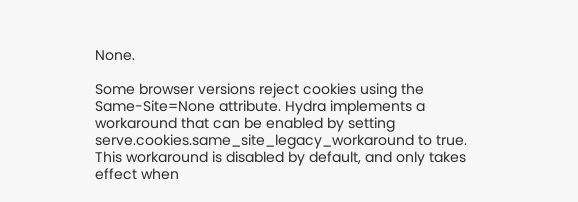None.

Some browser versions reject cookies using the Same-Site=None attribute. Hydra implements a workaround that can be enabled by setting serve.cookies.same_site_legacy_workaround to true. This workaround is disabled by default, and only takes effect when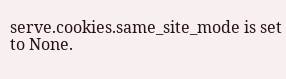serve.cookies.same_site_mode is set to None.